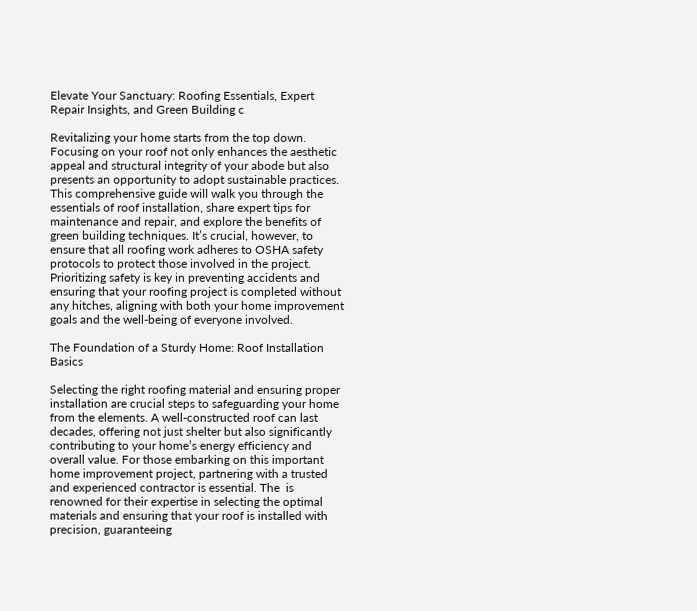Elevate Your Sanctuary: Roofing Essentials, Expert Repair Insights, and Green Building c

Revitalizing your home starts from the top down. Focusing on your roof not only enhances the aesthetic appeal and structural integrity of your abode but also presents an opportunity to adopt sustainable practices. This comprehensive guide will walk you through the essentials of roof installation, share expert tips for maintenance and repair, and explore the benefits of green building techniques. It’s crucial, however, to ensure that all roofing work adheres to OSHA safety protocols to protect those involved in the project. Prioritizing safety is key in preventing accidents and ensuring that your roofing project is completed without any hitches, aligning with both your home improvement goals and the well-being of everyone involved.

The Foundation of a Sturdy Home: Roof Installation Basics

Selecting the right roofing material and ensuring proper installation are crucial steps to safeguarding your home from the elements. A well-constructed roof can last decades, offering not just shelter but also significantly contributing to your home’s energy efficiency and overall value. For those embarking on this important home improvement project, partnering with a trusted and experienced contractor is essential. The  is renowned for their expertise in selecting the optimal materials and ensuring that your roof is installed with precision, guaranteeing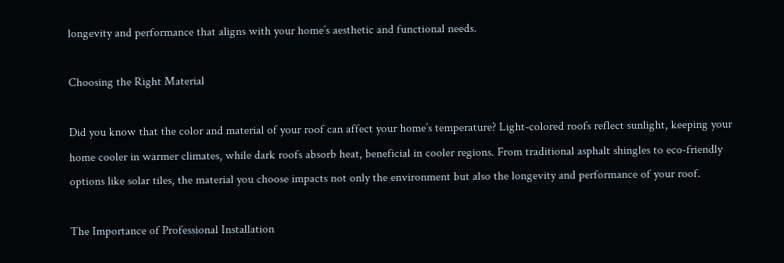longevity and performance that aligns with your home’s aesthetic and functional needs.

Choosing the Right Material

Did you know that the color and material of your roof can affect your home’s temperature? Light-colored roofs reflect sunlight, keeping your home cooler in warmer climates, while dark roofs absorb heat, beneficial in cooler regions. From traditional asphalt shingles to eco-friendly options like solar tiles, the material you choose impacts not only the environment but also the longevity and performance of your roof.

The Importance of Professional Installation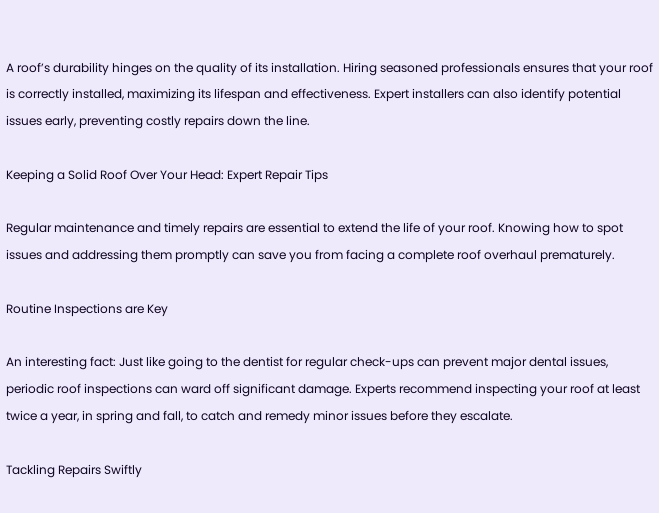A roof’s durability hinges on the quality of its installation. Hiring seasoned professionals ensures that your roof is correctly installed, maximizing its lifespan and effectiveness. Expert installers can also identify potential issues early, preventing costly repairs down the line.

Keeping a Solid Roof Over Your Head: Expert Repair Tips

Regular maintenance and timely repairs are essential to extend the life of your roof. Knowing how to spot issues and addressing them promptly can save you from facing a complete roof overhaul prematurely.

Routine Inspections are Key

An interesting fact: Just like going to the dentist for regular check-ups can prevent major dental issues, periodic roof inspections can ward off significant damage. Experts recommend inspecting your roof at least twice a year, in spring and fall, to catch and remedy minor issues before they escalate.

Tackling Repairs Swiftly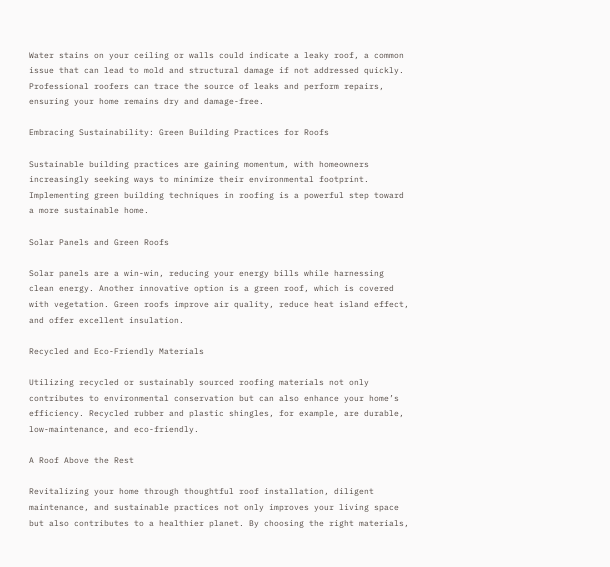Water stains on your ceiling or walls could indicate a leaky roof, a common issue that can lead to mold and structural damage if not addressed quickly. Professional roofers can trace the source of leaks and perform repairs, ensuring your home remains dry and damage-free.

Embracing Sustainability: Green Building Practices for Roofs

Sustainable building practices are gaining momentum, with homeowners increasingly seeking ways to minimize their environmental footprint. Implementing green building techniques in roofing is a powerful step toward a more sustainable home.

Solar Panels and Green Roofs

Solar panels are a win-win, reducing your energy bills while harnessing clean energy. Another innovative option is a green roof, which is covered with vegetation. Green roofs improve air quality, reduce heat island effect, and offer excellent insulation.

Recycled and Eco-Friendly Materials

Utilizing recycled or sustainably sourced roofing materials not only contributes to environmental conservation but can also enhance your home’s efficiency. Recycled rubber and plastic shingles, for example, are durable, low-maintenance, and eco-friendly.

A Roof Above the Rest

Revitalizing your home through thoughtful roof installation, diligent maintenance, and sustainable practices not only improves your living space but also contributes to a healthier planet. By choosing the right materials,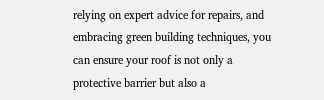relying on expert advice for repairs, and embracing green building techniques, you can ensure your roof is not only a protective barrier but also a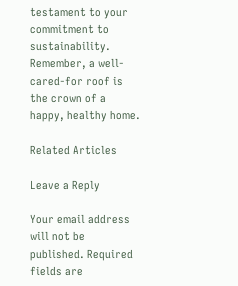testament to your commitment to sustainability. Remember, a well-cared-for roof is the crown of a happy, healthy home.

Related Articles

Leave a Reply

Your email address will not be published. Required fields are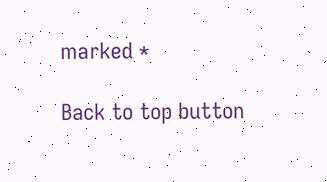marked *

Back to top button